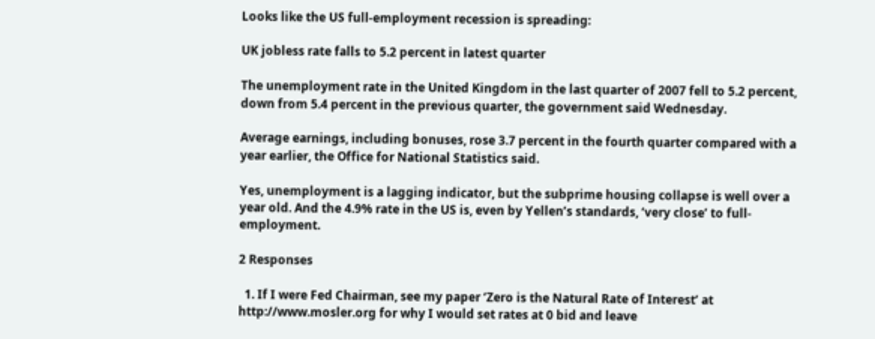Looks like the US full-employment recession is spreading:

UK jobless rate falls to 5.2 percent in latest quarter

The unemployment rate in the United Kingdom in the last quarter of 2007 fell to 5.2 percent, down from 5.4 percent in the previous quarter, the government said Wednesday.

Average earnings, including bonuses, rose 3.7 percent in the fourth quarter compared with a year earlier, the Office for National Statistics said.

Yes, unemployment is a lagging indicator, but the subprime housing collapse is well over a year old. And the 4.9% rate in the US is, even by Yellen’s standards, ‘very close’ to full-employment.

2 Responses

  1. If I were Fed Chairman, see my paper ‘Zero is the Natural Rate of Interest’ at http://www.mosler.org for why I would set rates at 0 bid and leave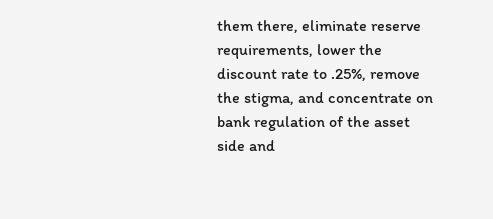them there, eliminate reserve requirements, lower the discount rate to .25%, remove the stigma, and concentrate on bank regulation of the asset side and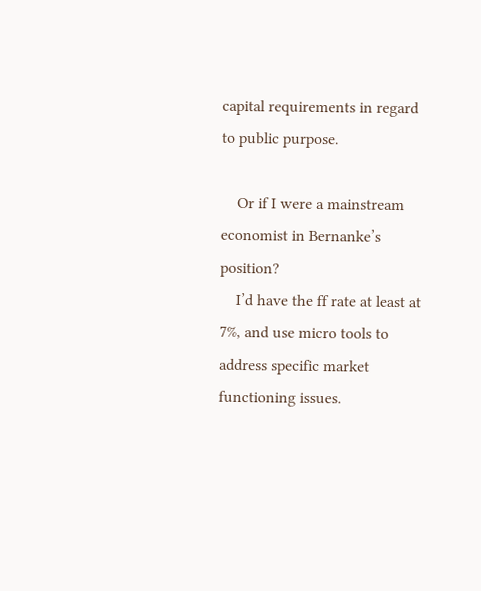capital requirements in regard to public purpose.

    Or if I were a mainstream economist in Bernanke’s position?
    I’d have the ff rate at least at 7%, and use micro tools to address specific market functioning issues.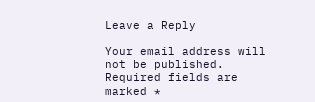Leave a Reply

Your email address will not be published. Required fields are marked *